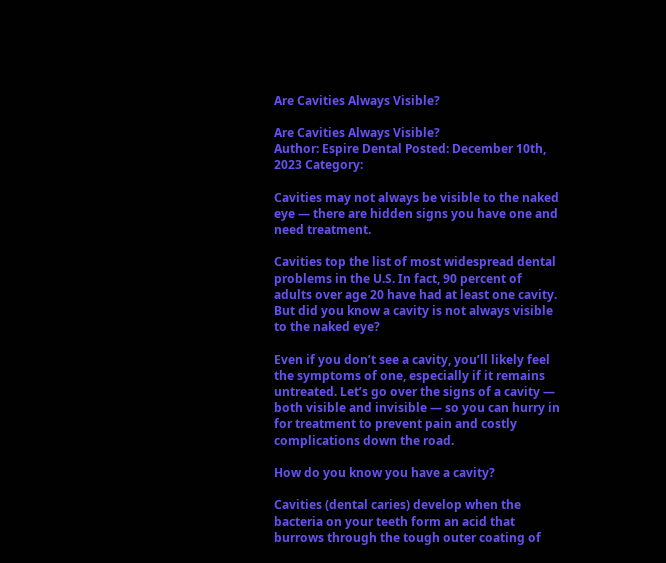Are Cavities Always Visible?

Are Cavities Always Visible?
Author: Espire Dental Posted: December 10th, 2023 Category:

Cavities may not always be visible to the naked eye — there are hidden signs you have one and need treatment.

Cavities top the list of most widespread dental problems in the U.S. In fact, 90 percent of adults over age 20 have had at least one cavity. But did you know a cavity is not always visible to the naked eye?

Even if you don’t see a cavity, you’ll likely feel the symptoms of one, especially if it remains untreated. Let’s go over the signs of a cavity — both visible and invisible — so you can hurry in for treatment to prevent pain and costly complications down the road.

How do you know you have a cavity?

Cavities (dental caries) develop when the bacteria on your teeth form an acid that burrows through the tough outer coating of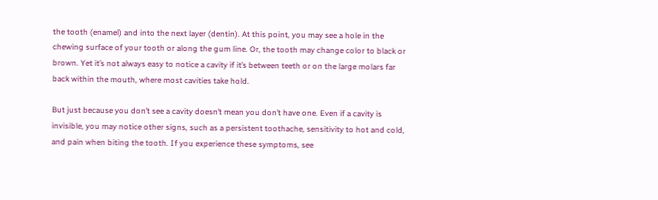the tooth (enamel) and into the next layer (dentin). At this point, you may see a hole in the chewing surface of your tooth or along the gum line. Or, the tooth may change color to black or brown. Yet it’s not always easy to notice a cavity if it’s between teeth or on the large molars far back within the mouth, where most cavities take hold.

But just because you don’t see a cavity doesn’t mean you don’t have one. Even if a cavity is invisible, you may notice other signs, such as a persistent toothache, sensitivity to hot and cold, and pain when biting the tooth. If you experience these symptoms, see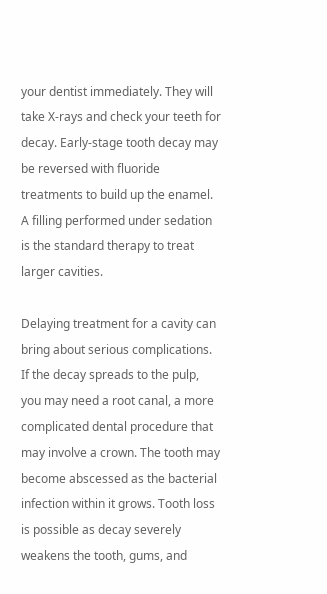your dentist immediately. They will take X-rays and check your teeth for decay. Early-stage tooth decay may be reversed with fluoride treatments to build up the enamel. A filling performed under sedation is the standard therapy to treat larger cavities.

Delaying treatment for a cavity can bring about serious complications. If the decay spreads to the pulp, you may need a root canal, a more complicated dental procedure that may involve a crown. The tooth may become abscessed as the bacterial infection within it grows. Tooth loss is possible as decay severely weakens the tooth, gums, and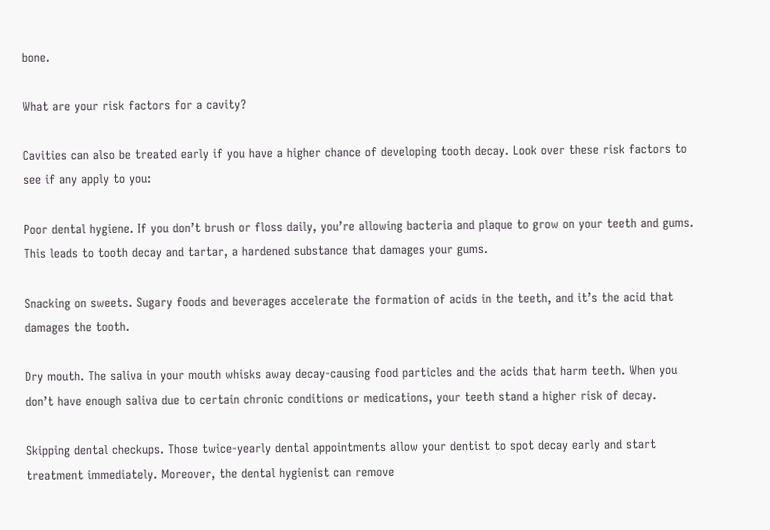bone.

What are your risk factors for a cavity?

Cavities can also be treated early if you have a higher chance of developing tooth decay. Look over these risk factors to see if any apply to you:

Poor dental hygiene. If you don’t brush or floss daily, you’re allowing bacteria and plaque to grow on your teeth and gums. This leads to tooth decay and tartar, a hardened substance that damages your gums.

Snacking on sweets. Sugary foods and beverages accelerate the formation of acids in the teeth, and it’s the acid that damages the tooth.

Dry mouth. The saliva in your mouth whisks away decay-causing food particles and the acids that harm teeth. When you don’t have enough saliva due to certain chronic conditions or medications, your teeth stand a higher risk of decay.

Skipping dental checkups. Those twice-yearly dental appointments allow your dentist to spot decay early and start treatment immediately. Moreover, the dental hygienist can remove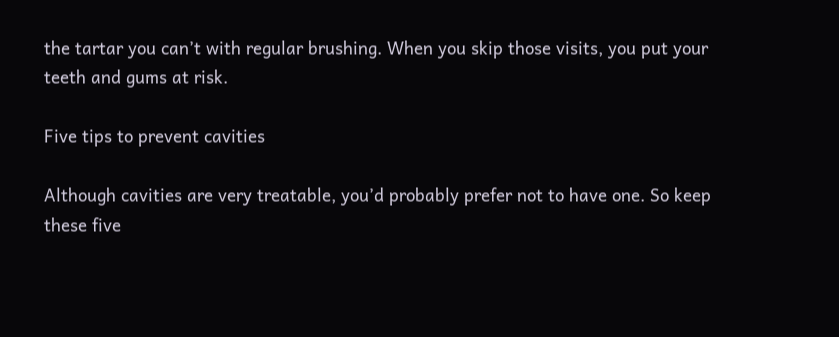the tartar you can’t with regular brushing. When you skip those visits, you put your teeth and gums at risk.

Five tips to prevent cavities

Although cavities are very treatable, you’d probably prefer not to have one. So keep these five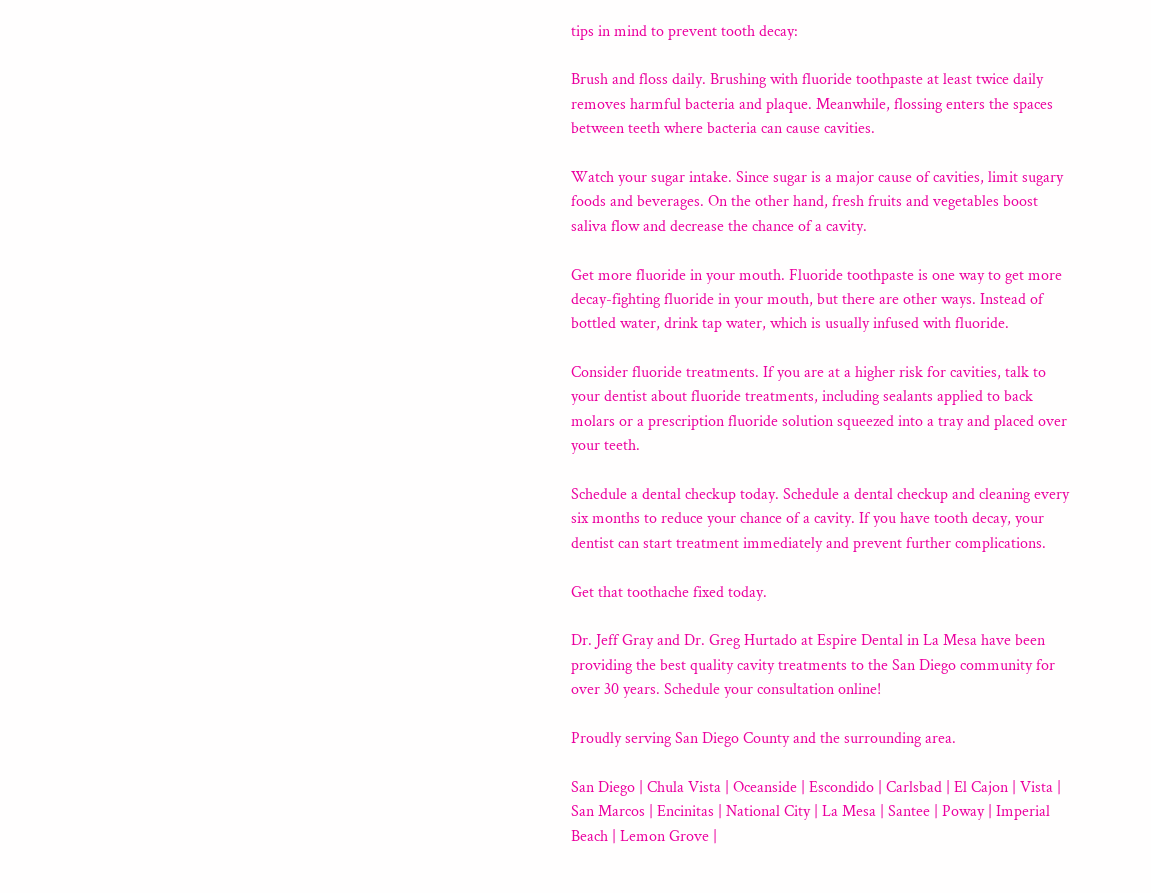tips in mind to prevent tooth decay:

Brush and floss daily. Brushing with fluoride toothpaste at least twice daily removes harmful bacteria and plaque. Meanwhile, flossing enters the spaces between teeth where bacteria can cause cavities.

Watch your sugar intake. Since sugar is a major cause of cavities, limit sugary foods and beverages. On the other hand, fresh fruits and vegetables boost saliva flow and decrease the chance of a cavity.

Get more fluoride in your mouth. Fluoride toothpaste is one way to get more decay-fighting fluoride in your mouth, but there are other ways. Instead of bottled water, drink tap water, which is usually infused with fluoride.

Consider fluoride treatments. If you are at a higher risk for cavities, talk to your dentist about fluoride treatments, including sealants applied to back molars or a prescription fluoride solution squeezed into a tray and placed over your teeth.

Schedule a dental checkup today. Schedule a dental checkup and cleaning every six months to reduce your chance of a cavity. If you have tooth decay, your dentist can start treatment immediately and prevent further complications.

Get that toothache fixed today.

Dr. Jeff Gray and Dr. Greg Hurtado at Espire Dental in La Mesa have been providing the best quality cavity treatments to the San Diego community for over 30 years. Schedule your consultation online!

Proudly serving San Diego County and the surrounding area.

San Diego | Chula Vista | Oceanside | Escondido | Carlsbad | El Cajon | Vista | San Marcos | Encinitas | National City | La Mesa | Santee | Poway | Imperial Beach | Lemon Grove |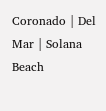Coronado | Del Mar | Solana Beach